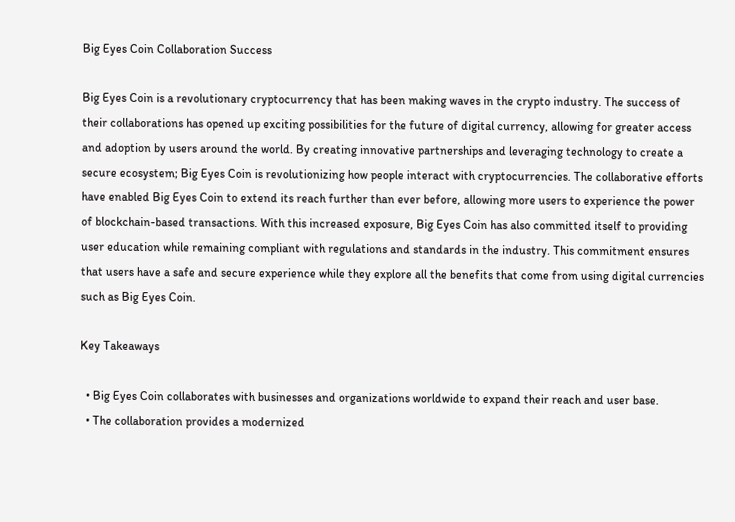Big Eyes Coin Collaboration Success

Big Eyes Coin is a revolutionary cryptocurrency that has been making waves in the crypto industry. The success of their collaborations has opened up exciting possibilities for the future of digital currency, allowing for greater access and adoption by users around the world. By creating innovative partnerships and leveraging technology to create a secure ecosystem; Big Eyes Coin is revolutionizing how people interact with cryptocurrencies. The collaborative efforts have enabled Big Eyes Coin to extend its reach further than ever before, allowing more users to experience the power of blockchain-based transactions. With this increased exposure, Big Eyes Coin has also committed itself to providing user education while remaining compliant with regulations and standards in the industry. This commitment ensures that users have a safe and secure experience while they explore all the benefits that come from using digital currencies such as Big Eyes Coin.

Key Takeaways

  • Big Eyes Coin collaborates with businesses and organizations worldwide to expand their reach and user base.
  • The collaboration provides a modernized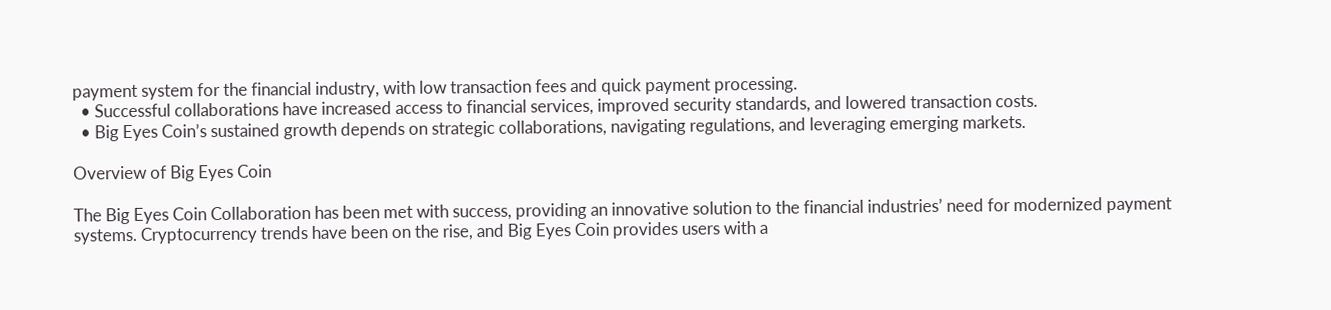payment system for the financial industry, with low transaction fees and quick payment processing.
  • Successful collaborations have increased access to financial services, improved security standards, and lowered transaction costs.
  • Big Eyes Coin’s sustained growth depends on strategic collaborations, navigating regulations, and leveraging emerging markets.

Overview of Big Eyes Coin

The Big Eyes Coin Collaboration has been met with success, providing an innovative solution to the financial industries’ need for modernized payment systems. Cryptocurrency trends have been on the rise, and Big Eyes Coin provides users with a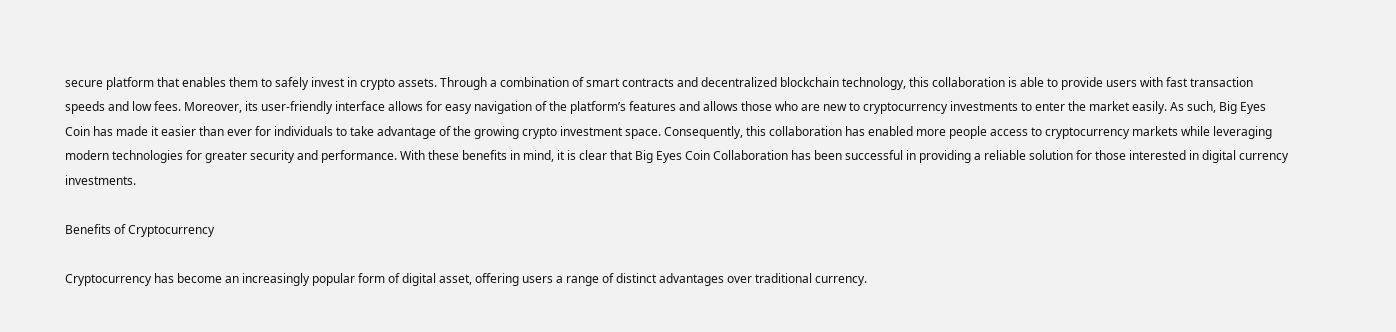secure platform that enables them to safely invest in crypto assets. Through a combination of smart contracts and decentralized blockchain technology, this collaboration is able to provide users with fast transaction speeds and low fees. Moreover, its user-friendly interface allows for easy navigation of the platform’s features and allows those who are new to cryptocurrency investments to enter the market easily. As such, Big Eyes Coin has made it easier than ever for individuals to take advantage of the growing crypto investment space. Consequently, this collaboration has enabled more people access to cryptocurrency markets while leveraging modern technologies for greater security and performance. With these benefits in mind, it is clear that Big Eyes Coin Collaboration has been successful in providing a reliable solution for those interested in digital currency investments.

Benefits of Cryptocurrency

Cryptocurrency has become an increasingly popular form of digital asset, offering users a range of distinct advantages over traditional currency.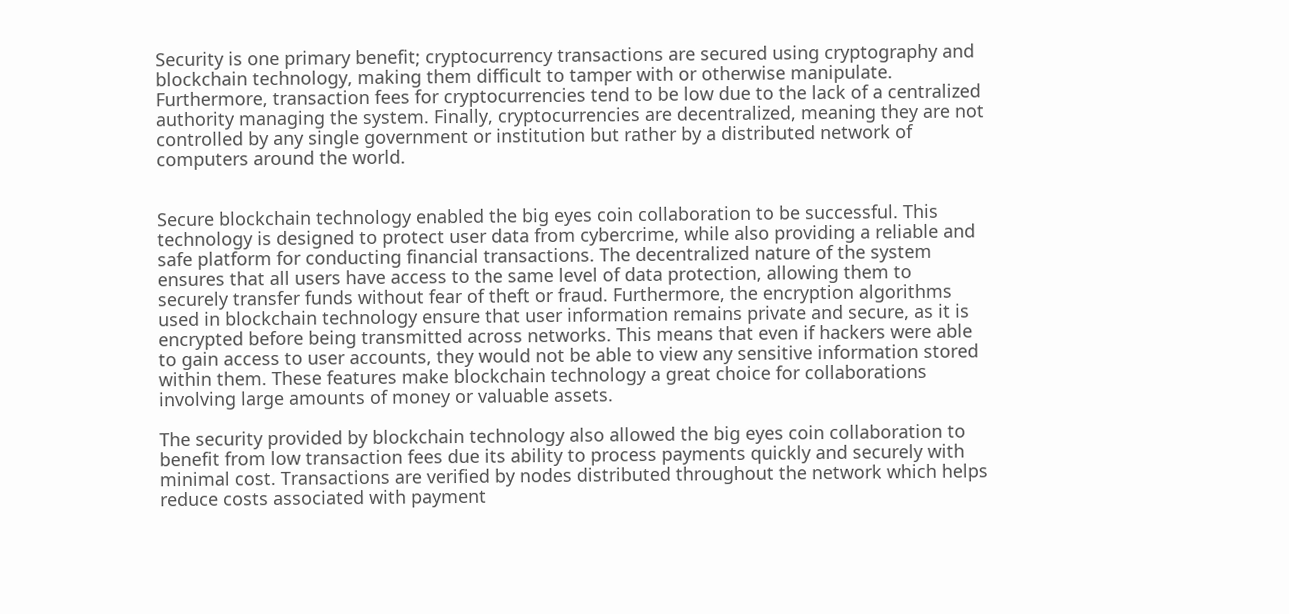Security is one primary benefit; cryptocurrency transactions are secured using cryptography and blockchain technology, making them difficult to tamper with or otherwise manipulate. Furthermore, transaction fees for cryptocurrencies tend to be low due to the lack of a centralized authority managing the system. Finally, cryptocurrencies are decentralized, meaning they are not controlled by any single government or institution but rather by a distributed network of computers around the world.


Secure blockchain technology enabled the big eyes coin collaboration to be successful. This technology is designed to protect user data from cybercrime, while also providing a reliable and safe platform for conducting financial transactions. The decentralized nature of the system ensures that all users have access to the same level of data protection, allowing them to securely transfer funds without fear of theft or fraud. Furthermore, the encryption algorithms used in blockchain technology ensure that user information remains private and secure, as it is encrypted before being transmitted across networks. This means that even if hackers were able to gain access to user accounts, they would not be able to view any sensitive information stored within them. These features make blockchain technology a great choice for collaborations involving large amounts of money or valuable assets.

The security provided by blockchain technology also allowed the big eyes coin collaboration to benefit from low transaction fees due its ability to process payments quickly and securely with minimal cost. Transactions are verified by nodes distributed throughout the network which helps reduce costs associated with payment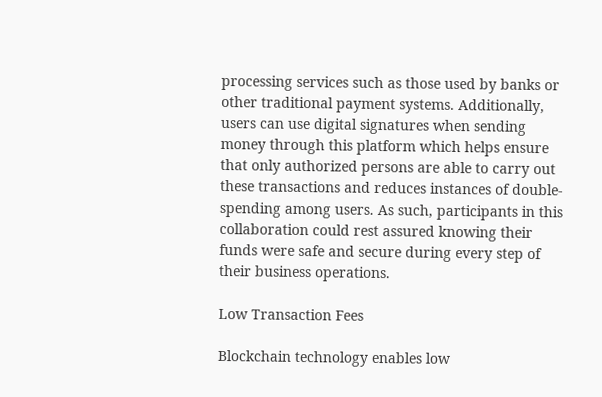processing services such as those used by banks or other traditional payment systems. Additionally, users can use digital signatures when sending money through this platform which helps ensure that only authorized persons are able to carry out these transactions and reduces instances of double-spending among users. As such, participants in this collaboration could rest assured knowing their funds were safe and secure during every step of their business operations.

Low Transaction Fees

Blockchain technology enables low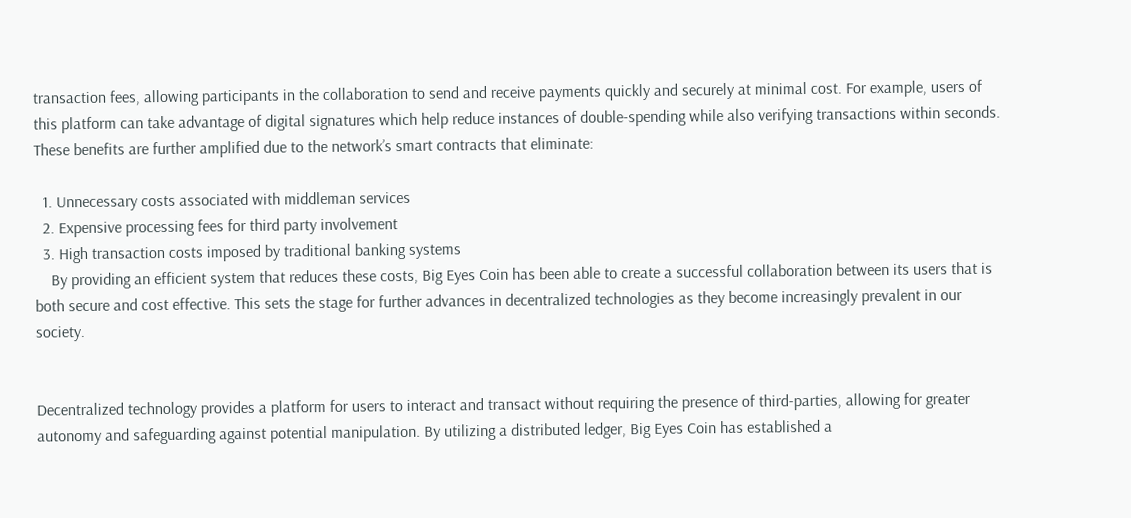transaction fees, allowing participants in the collaboration to send and receive payments quickly and securely at minimal cost. For example, users of this platform can take advantage of digital signatures which help reduce instances of double-spending while also verifying transactions within seconds. These benefits are further amplified due to the network’s smart contracts that eliminate:

  1. Unnecessary costs associated with middleman services
  2. Expensive processing fees for third party involvement
  3. High transaction costs imposed by traditional banking systems
    By providing an efficient system that reduces these costs, Big Eyes Coin has been able to create a successful collaboration between its users that is both secure and cost effective. This sets the stage for further advances in decentralized technologies as they become increasingly prevalent in our society.


Decentralized technology provides a platform for users to interact and transact without requiring the presence of third-parties, allowing for greater autonomy and safeguarding against potential manipulation. By utilizing a distributed ledger, Big Eyes Coin has established a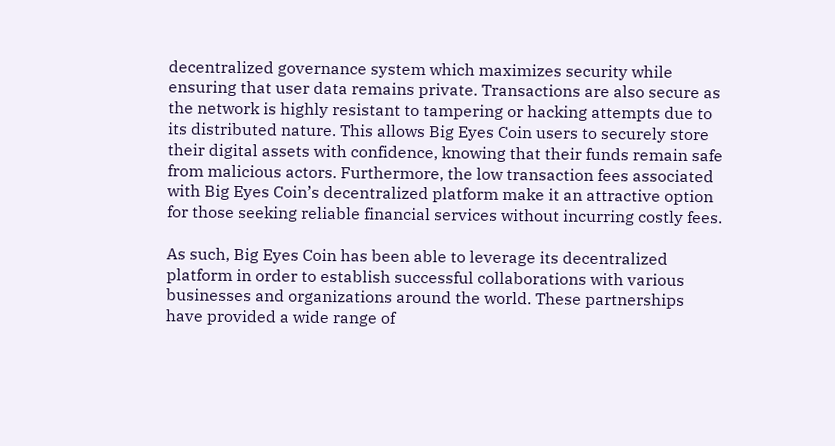decentralized governance system which maximizes security while ensuring that user data remains private. Transactions are also secure as the network is highly resistant to tampering or hacking attempts due to its distributed nature. This allows Big Eyes Coin users to securely store their digital assets with confidence, knowing that their funds remain safe from malicious actors. Furthermore, the low transaction fees associated with Big Eyes Coin’s decentralized platform make it an attractive option for those seeking reliable financial services without incurring costly fees.

As such, Big Eyes Coin has been able to leverage its decentralized platform in order to establish successful collaborations with various businesses and organizations around the world. These partnerships have provided a wide range of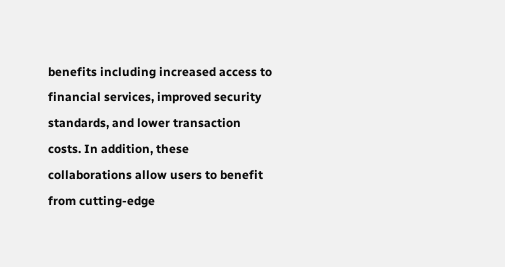benefits including increased access to financial services, improved security standards, and lower transaction costs. In addition, these collaborations allow users to benefit from cutting-edge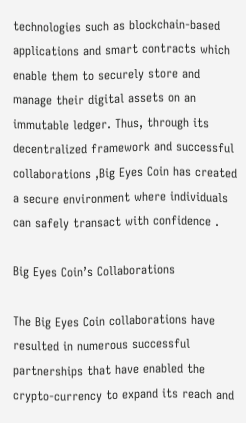technologies such as blockchain-based applications and smart contracts which enable them to securely store and manage their digital assets on an immutable ledger. Thus, through its decentralized framework and successful collaborations ,Big Eyes Coin has created a secure environment where individuals can safely transact with confidence .

Big Eyes Coin’s Collaborations

The Big Eyes Coin collaborations have resulted in numerous successful partnerships that have enabled the crypto-currency to expand its reach and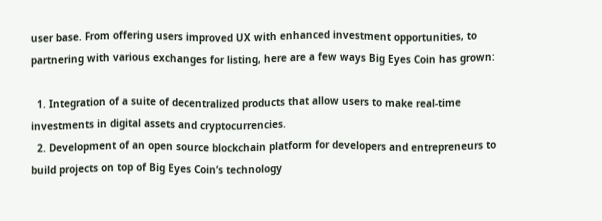user base. From offering users improved UX with enhanced investment opportunities, to partnering with various exchanges for listing, here are a few ways Big Eyes Coin has grown:

  1. Integration of a suite of decentralized products that allow users to make real-time investments in digital assets and cryptocurrencies.
  2. Development of an open source blockchain platform for developers and entrepreneurs to build projects on top of Big Eyes Coin’s technology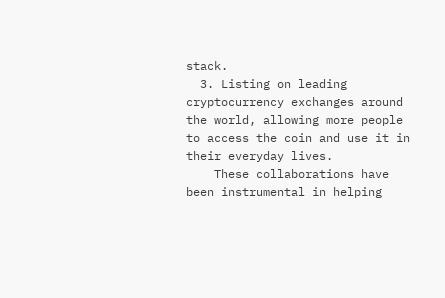stack.
  3. Listing on leading cryptocurrency exchanges around the world, allowing more people to access the coin and use it in their everyday lives.
    These collaborations have been instrumental in helping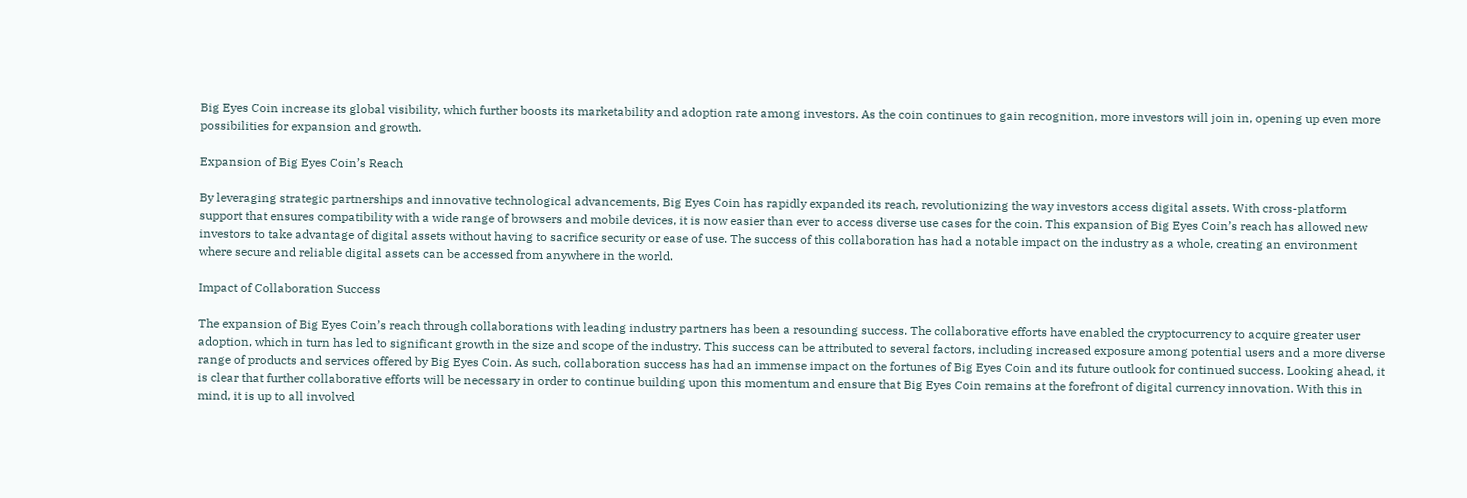Big Eyes Coin increase its global visibility, which further boosts its marketability and adoption rate among investors. As the coin continues to gain recognition, more investors will join in, opening up even more possibilities for expansion and growth.

Expansion of Big Eyes Coin’s Reach

By leveraging strategic partnerships and innovative technological advancements, Big Eyes Coin has rapidly expanded its reach, revolutionizing the way investors access digital assets. With cross-platform support that ensures compatibility with a wide range of browsers and mobile devices, it is now easier than ever to access diverse use cases for the coin. This expansion of Big Eyes Coin’s reach has allowed new investors to take advantage of digital assets without having to sacrifice security or ease of use. The success of this collaboration has had a notable impact on the industry as a whole, creating an environment where secure and reliable digital assets can be accessed from anywhere in the world.

Impact of Collaboration Success

The expansion of Big Eyes Coin’s reach through collaborations with leading industry partners has been a resounding success. The collaborative efforts have enabled the cryptocurrency to acquire greater user adoption, which in turn has led to significant growth in the size and scope of the industry. This success can be attributed to several factors, including increased exposure among potential users and a more diverse range of products and services offered by Big Eyes Coin. As such, collaboration success has had an immense impact on the fortunes of Big Eyes Coin and its future outlook for continued success. Looking ahead, it is clear that further collaborative efforts will be necessary in order to continue building upon this momentum and ensure that Big Eyes Coin remains at the forefront of digital currency innovation. With this in mind, it is up to all involved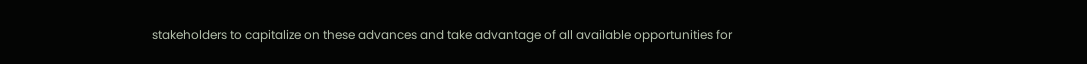stakeholders to capitalize on these advances and take advantage of all available opportunities for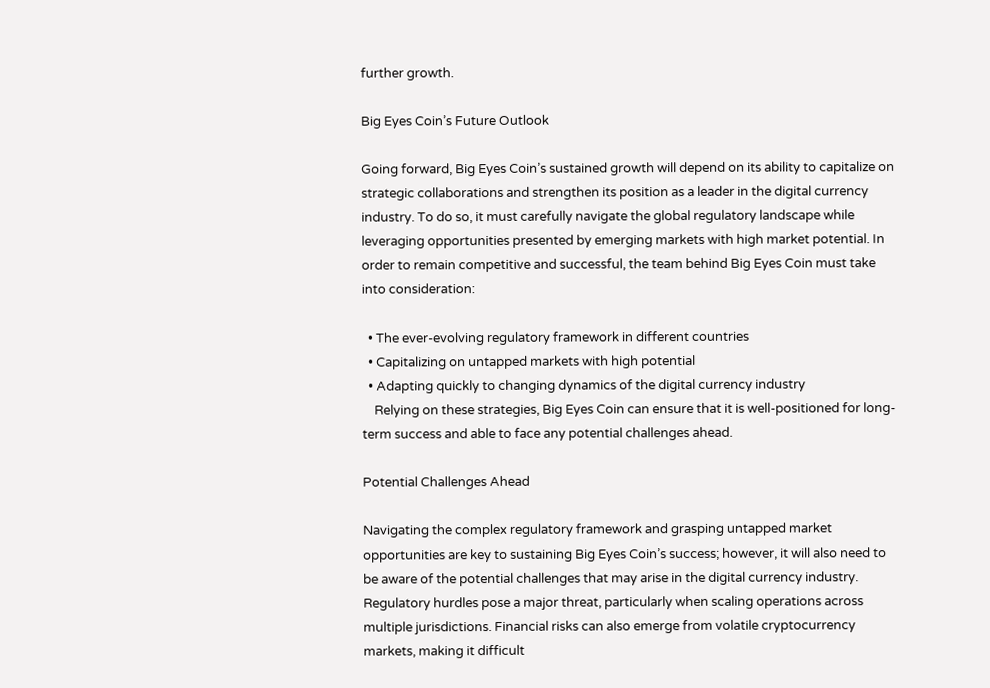further growth.

Big Eyes Coin’s Future Outlook

Going forward, Big Eyes Coin’s sustained growth will depend on its ability to capitalize on strategic collaborations and strengthen its position as a leader in the digital currency industry. To do so, it must carefully navigate the global regulatory landscape while leveraging opportunities presented by emerging markets with high market potential. In order to remain competitive and successful, the team behind Big Eyes Coin must take into consideration:

  • The ever-evolving regulatory framework in different countries
  • Capitalizing on untapped markets with high potential
  • Adapting quickly to changing dynamics of the digital currency industry
    Relying on these strategies, Big Eyes Coin can ensure that it is well-positioned for long-term success and able to face any potential challenges ahead.

Potential Challenges Ahead

Navigating the complex regulatory framework and grasping untapped market opportunities are key to sustaining Big Eyes Coin’s success; however, it will also need to be aware of the potential challenges that may arise in the digital currency industry. Regulatory hurdles pose a major threat, particularly when scaling operations across multiple jurisdictions. Financial risks can also emerge from volatile cryptocurrency markets, making it difficult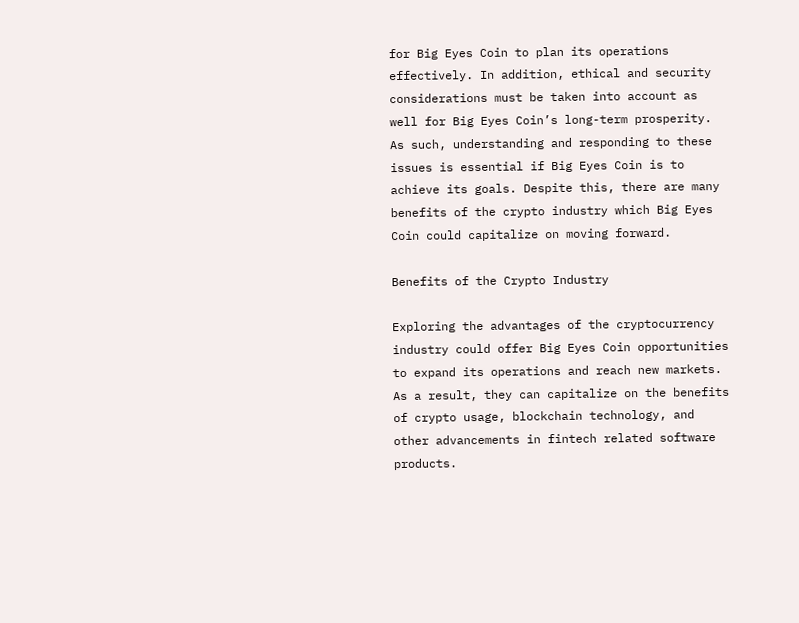for Big Eyes Coin to plan its operations effectively. In addition, ethical and security considerations must be taken into account as well for Big Eyes Coin’s long-term prosperity. As such, understanding and responding to these issues is essential if Big Eyes Coin is to achieve its goals. Despite this, there are many benefits of the crypto industry which Big Eyes Coin could capitalize on moving forward.

Benefits of the Crypto Industry

Exploring the advantages of the cryptocurrency industry could offer Big Eyes Coin opportunities to expand its operations and reach new markets. As a result, they can capitalize on the benefits of crypto usage, blockchain technology, and other advancements in fintech related software products.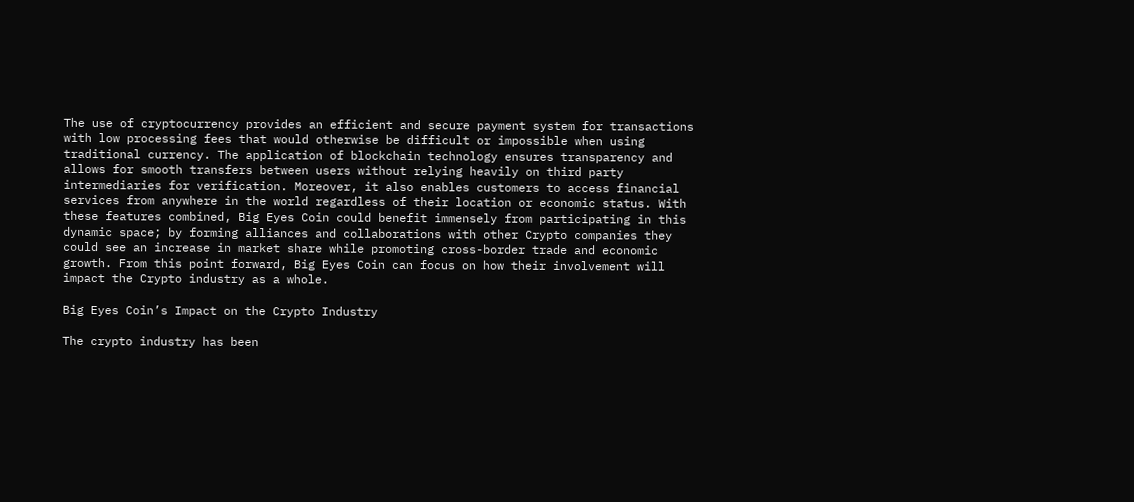The use of cryptocurrency provides an efficient and secure payment system for transactions with low processing fees that would otherwise be difficult or impossible when using traditional currency. The application of blockchain technology ensures transparency and allows for smooth transfers between users without relying heavily on third party intermediaries for verification. Moreover, it also enables customers to access financial services from anywhere in the world regardless of their location or economic status. With these features combined, Big Eyes Coin could benefit immensely from participating in this dynamic space; by forming alliances and collaborations with other Crypto companies they could see an increase in market share while promoting cross-border trade and economic growth. From this point forward, Big Eyes Coin can focus on how their involvement will impact the Crypto industry as a whole.

Big Eyes Coin’s Impact on the Crypto Industry

The crypto industry has been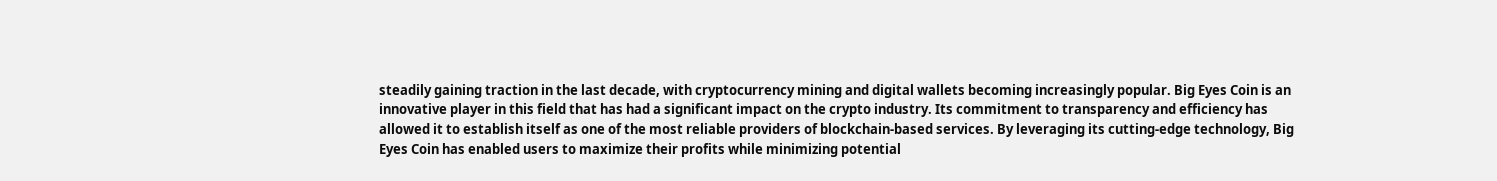steadily gaining traction in the last decade, with cryptocurrency mining and digital wallets becoming increasingly popular. Big Eyes Coin is an innovative player in this field that has had a significant impact on the crypto industry. Its commitment to transparency and efficiency has allowed it to establish itself as one of the most reliable providers of blockchain-based services. By leveraging its cutting-edge technology, Big Eyes Coin has enabled users to maximize their profits while minimizing potential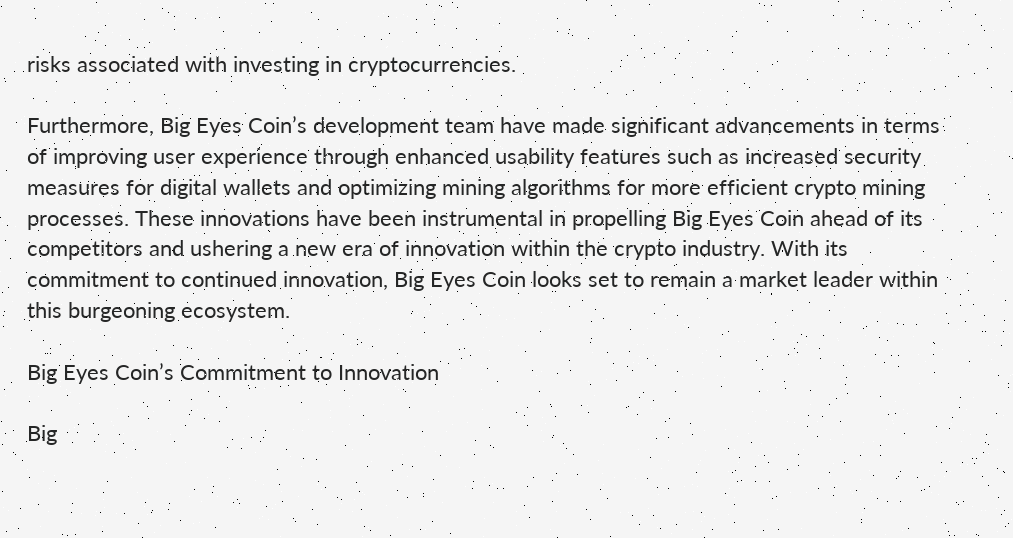risks associated with investing in cryptocurrencies.

Furthermore, Big Eyes Coin’s development team have made significant advancements in terms of improving user experience through enhanced usability features such as increased security measures for digital wallets and optimizing mining algorithms for more efficient crypto mining processes. These innovations have been instrumental in propelling Big Eyes Coin ahead of its competitors and ushering a new era of innovation within the crypto industry. With its commitment to continued innovation, Big Eyes Coin looks set to remain a market leader within this burgeoning ecosystem.

Big Eyes Coin’s Commitment to Innovation

Big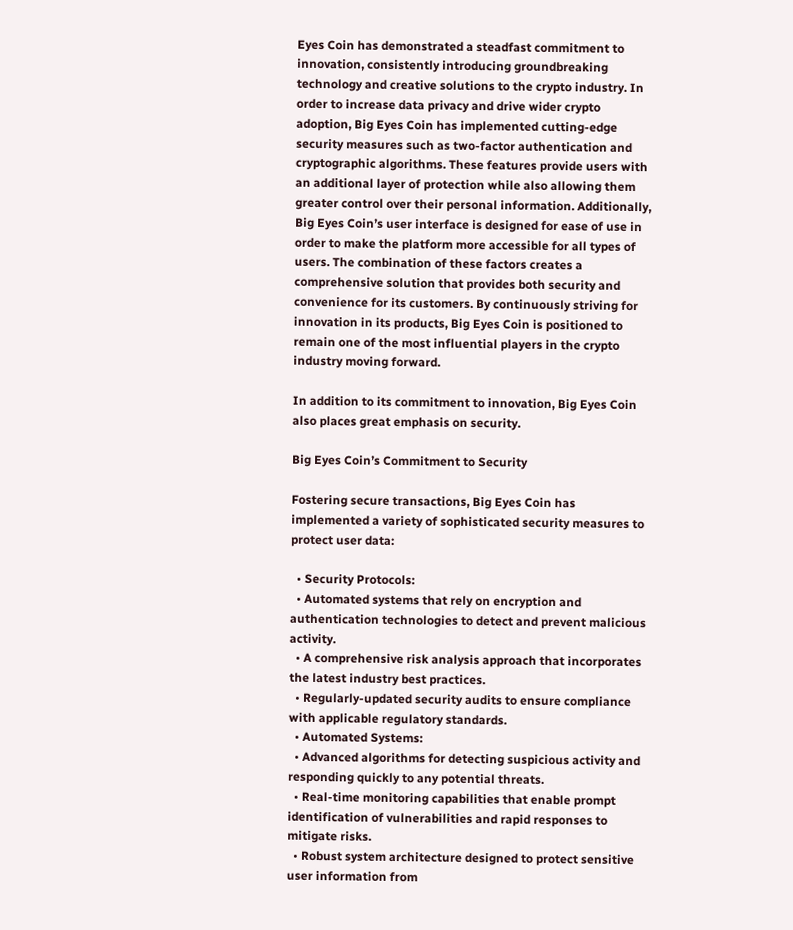Eyes Coin has demonstrated a steadfast commitment to innovation, consistently introducing groundbreaking technology and creative solutions to the crypto industry. In order to increase data privacy and drive wider crypto adoption, Big Eyes Coin has implemented cutting-edge security measures such as two-factor authentication and cryptographic algorithms. These features provide users with an additional layer of protection while also allowing them greater control over their personal information. Additionally, Big Eyes Coin’s user interface is designed for ease of use in order to make the platform more accessible for all types of users. The combination of these factors creates a comprehensive solution that provides both security and convenience for its customers. By continuously striving for innovation in its products, Big Eyes Coin is positioned to remain one of the most influential players in the crypto industry moving forward.

In addition to its commitment to innovation, Big Eyes Coin also places great emphasis on security.

Big Eyes Coin’s Commitment to Security

Fostering secure transactions, Big Eyes Coin has implemented a variety of sophisticated security measures to protect user data:

  • Security Protocols:
  • Automated systems that rely on encryption and authentication technologies to detect and prevent malicious activity.
  • A comprehensive risk analysis approach that incorporates the latest industry best practices.
  • Regularly-updated security audits to ensure compliance with applicable regulatory standards.
  • Automated Systems:
  • Advanced algorithms for detecting suspicious activity and responding quickly to any potential threats.
  • Real-time monitoring capabilities that enable prompt identification of vulnerabilities and rapid responses to mitigate risks.
  • Robust system architecture designed to protect sensitive user information from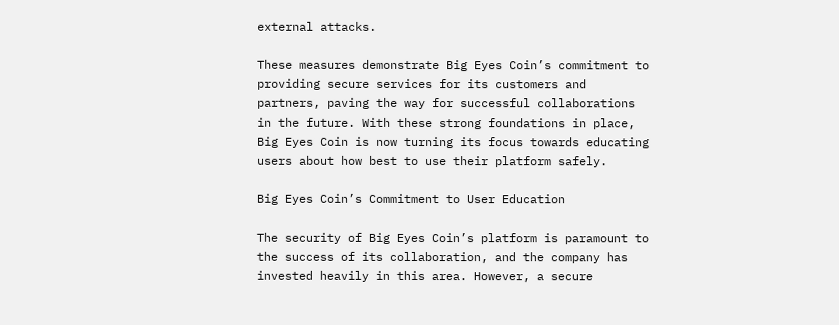external attacks.

These measures demonstrate Big Eyes Coin’s commitment to providing secure services for its customers and partners, paving the way for successful collaborations in the future. With these strong foundations in place, Big Eyes Coin is now turning its focus towards educating users about how best to use their platform safely.

Big Eyes Coin’s Commitment to User Education

The security of Big Eyes Coin’s platform is paramount to the success of its collaboration, and the company has invested heavily in this area. However, a secure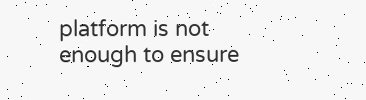platform is not enough to ensure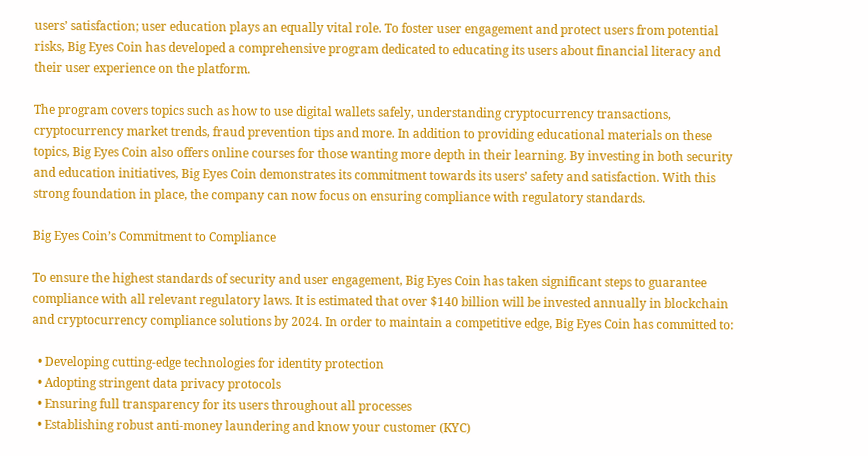users’ satisfaction; user education plays an equally vital role. To foster user engagement and protect users from potential risks, Big Eyes Coin has developed a comprehensive program dedicated to educating its users about financial literacy and their user experience on the platform.

The program covers topics such as how to use digital wallets safely, understanding cryptocurrency transactions, cryptocurrency market trends, fraud prevention tips and more. In addition to providing educational materials on these topics, Big Eyes Coin also offers online courses for those wanting more depth in their learning. By investing in both security and education initiatives, Big Eyes Coin demonstrates its commitment towards its users’ safety and satisfaction. With this strong foundation in place, the company can now focus on ensuring compliance with regulatory standards.

Big Eyes Coin’s Commitment to Compliance

To ensure the highest standards of security and user engagement, Big Eyes Coin has taken significant steps to guarantee compliance with all relevant regulatory laws. It is estimated that over $140 billion will be invested annually in blockchain and cryptocurrency compliance solutions by 2024. In order to maintain a competitive edge, Big Eyes Coin has committed to:

  • Developing cutting-edge technologies for identity protection
  • Adopting stringent data privacy protocols
  • Ensuring full transparency for its users throughout all processes
  • Establishing robust anti-money laundering and know your customer (KYC)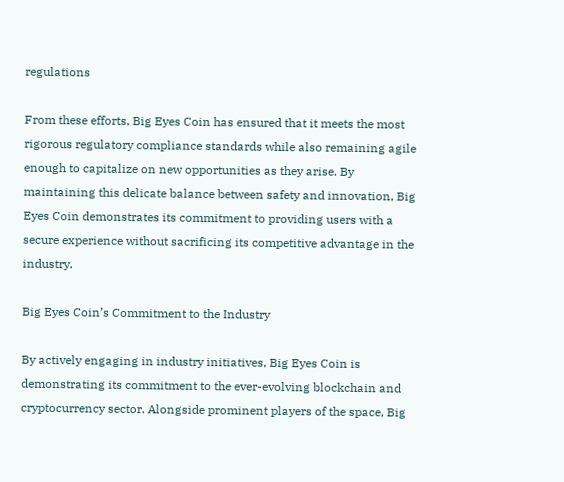regulations

From these efforts, Big Eyes Coin has ensured that it meets the most rigorous regulatory compliance standards while also remaining agile enough to capitalize on new opportunities as they arise. By maintaining this delicate balance between safety and innovation, Big Eyes Coin demonstrates its commitment to providing users with a secure experience without sacrificing its competitive advantage in the industry.

Big Eyes Coin’s Commitment to the Industry

By actively engaging in industry initiatives, Big Eyes Coin is demonstrating its commitment to the ever-evolving blockchain and cryptocurrency sector. Alongside prominent players of the space, Big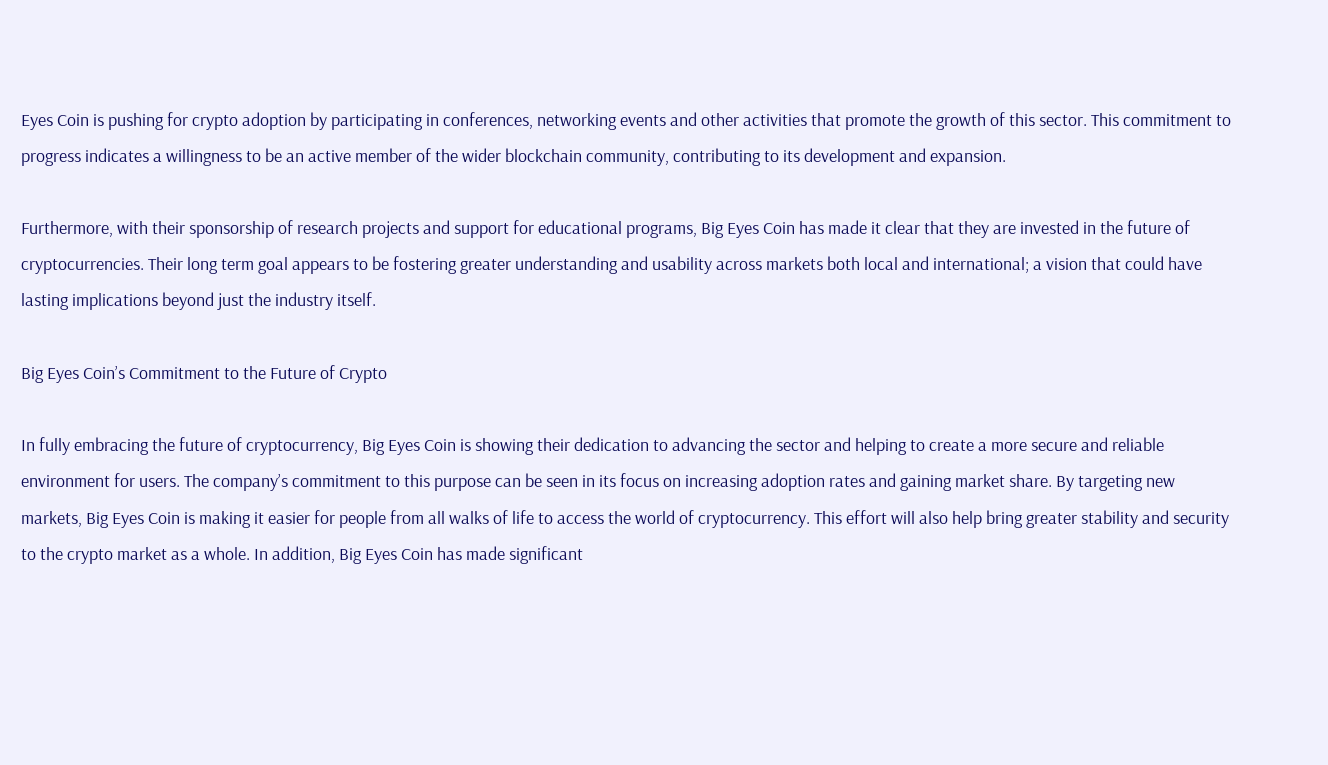Eyes Coin is pushing for crypto adoption by participating in conferences, networking events and other activities that promote the growth of this sector. This commitment to progress indicates a willingness to be an active member of the wider blockchain community, contributing to its development and expansion.

Furthermore, with their sponsorship of research projects and support for educational programs, Big Eyes Coin has made it clear that they are invested in the future of cryptocurrencies. Their long term goal appears to be fostering greater understanding and usability across markets both local and international; a vision that could have lasting implications beyond just the industry itself.

Big Eyes Coin’s Commitment to the Future of Crypto

In fully embracing the future of cryptocurrency, Big Eyes Coin is showing their dedication to advancing the sector and helping to create a more secure and reliable environment for users. The company’s commitment to this purpose can be seen in its focus on increasing adoption rates and gaining market share. By targeting new markets, Big Eyes Coin is making it easier for people from all walks of life to access the world of cryptocurrency. This effort will also help bring greater stability and security to the crypto market as a whole. In addition, Big Eyes Coin has made significant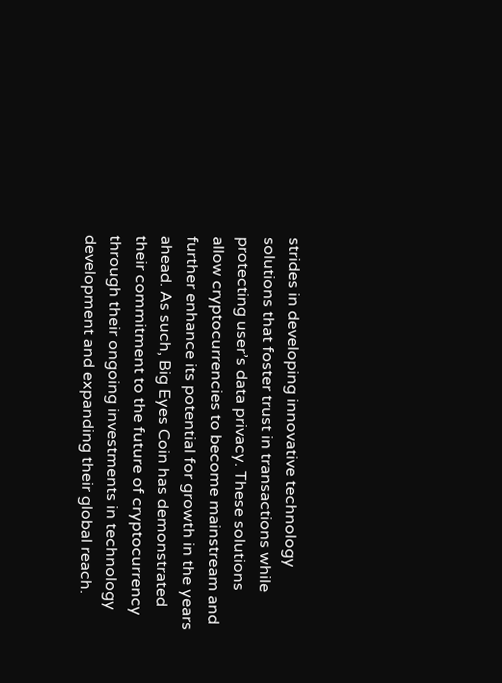strides in developing innovative technology solutions that foster trust in transactions while protecting user’s data privacy. These solutions allow cryptocurrencies to become mainstream and further enhance its potential for growth in the years ahead. As such, Big Eyes Coin has demonstrated their commitment to the future of cryptocurrency through their ongoing investments in technology development and expanding their global reach.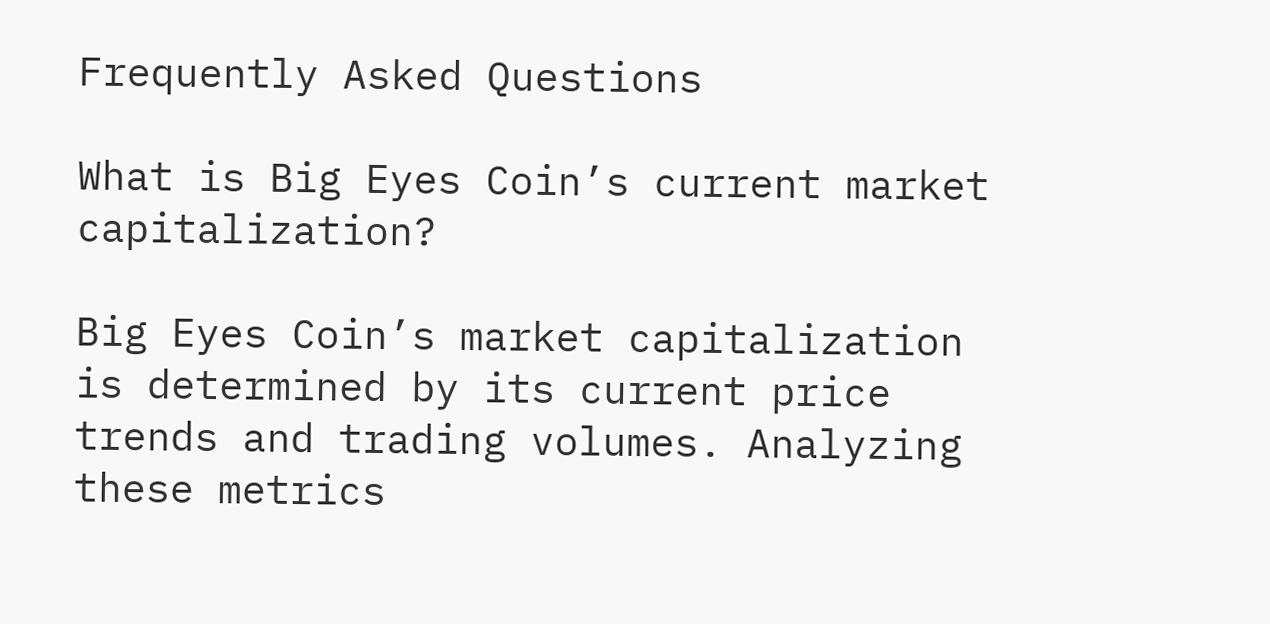Frequently Asked Questions

What is Big Eyes Coin’s current market capitalization?

Big Eyes Coin’s market capitalization is determined by its current price trends and trading volumes. Analyzing these metrics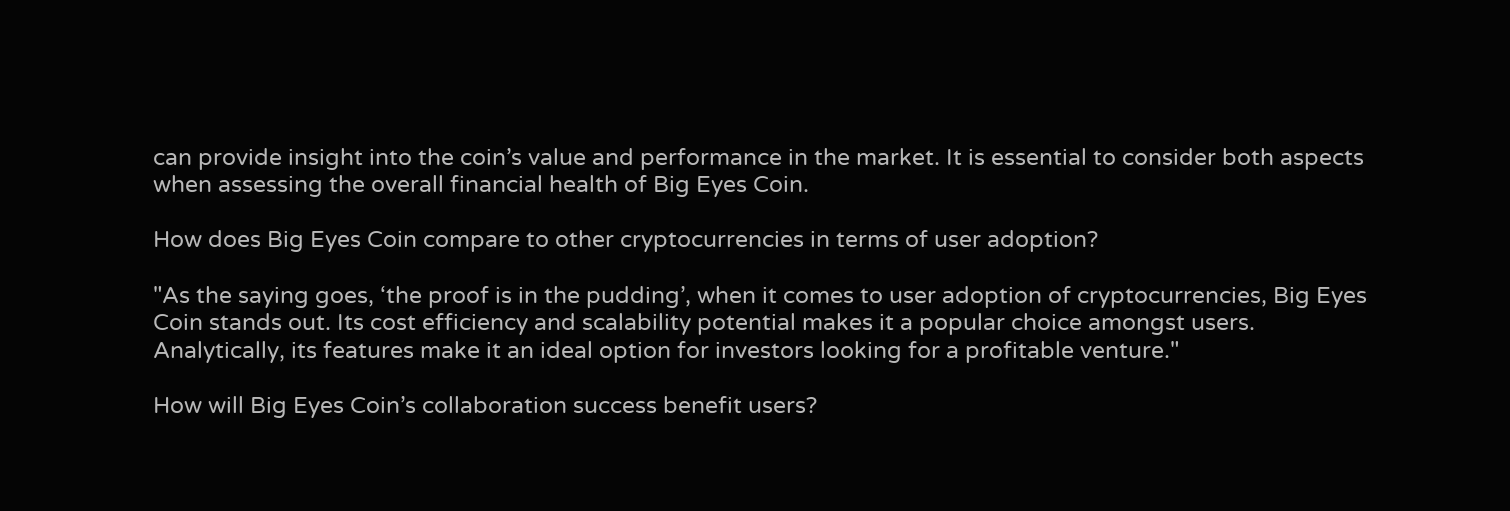can provide insight into the coin’s value and performance in the market. It is essential to consider both aspects when assessing the overall financial health of Big Eyes Coin.

How does Big Eyes Coin compare to other cryptocurrencies in terms of user adoption?

"As the saying goes, ‘the proof is in the pudding’, when it comes to user adoption of cryptocurrencies, Big Eyes Coin stands out. Its cost efficiency and scalability potential makes it a popular choice amongst users. Analytically, its features make it an ideal option for investors looking for a profitable venture."

How will Big Eyes Coin’s collaboration success benefit users?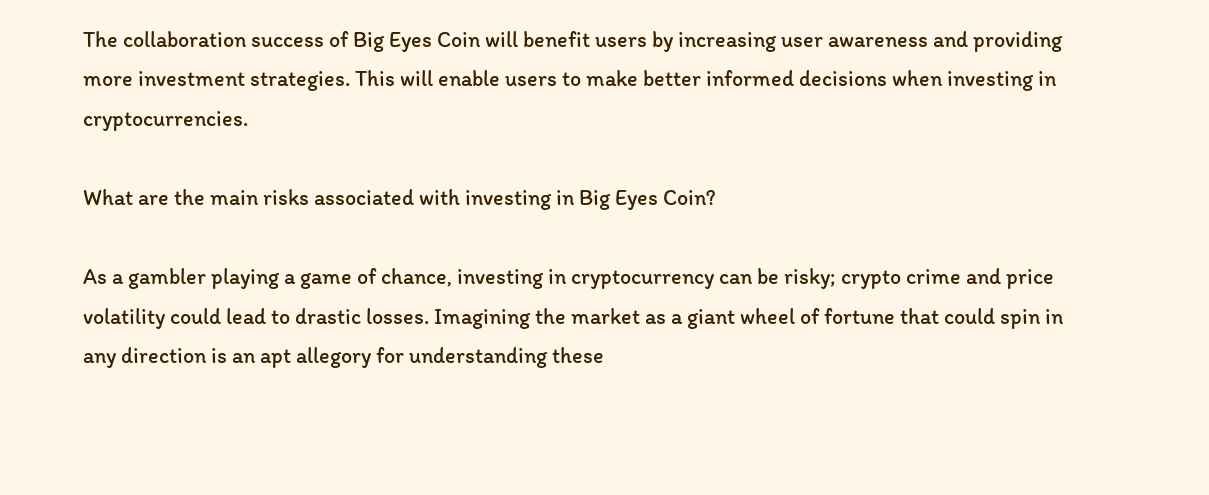The collaboration success of Big Eyes Coin will benefit users by increasing user awareness and providing more investment strategies. This will enable users to make better informed decisions when investing in cryptocurrencies.

What are the main risks associated with investing in Big Eyes Coin?

As a gambler playing a game of chance, investing in cryptocurrency can be risky; crypto crime and price volatility could lead to drastic losses. Imagining the market as a giant wheel of fortune that could spin in any direction is an apt allegory for understanding these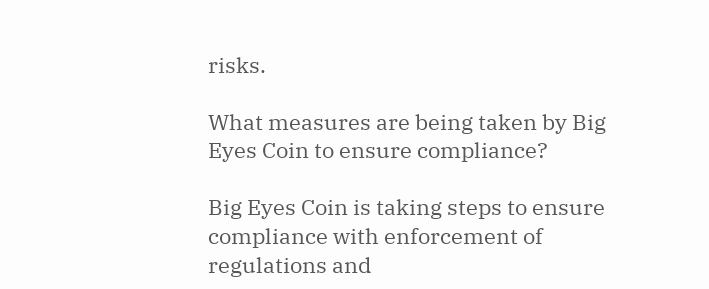risks.

What measures are being taken by Big Eyes Coin to ensure compliance?

Big Eyes Coin is taking steps to ensure compliance with enforcement of regulations and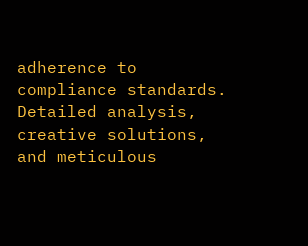adherence to compliance standards. Detailed analysis, creative solutions, and meticulous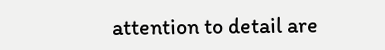attention to detail are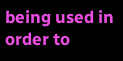being used in order to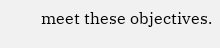meet these objectives.